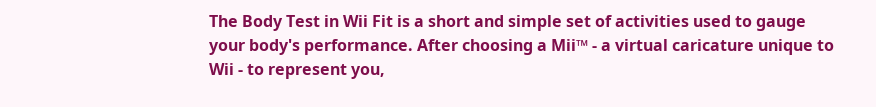The Body Test in Wii Fit is a short and simple set of activities used to gauge your body's performance. After choosing a Mii™ - a virtual caricature unique to Wii - to represent you,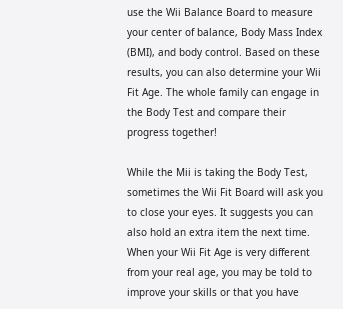use the Wii Balance Board to measure your center of balance, Body Mass Index (BMI), and body control. Based on these results, you can also determine your Wii Fit Age. The whole family can engage in the Body Test and compare their progress together!

While the Mii is taking the Body Test, sometimes the Wii Fit Board will ask you to close your eyes. It suggests you can also hold an extra item the next time. When your Wii Fit Age is very different from your real age, you may be told to improve your skills or that you have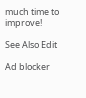much time to improve!

See Also Edit

Ad blocker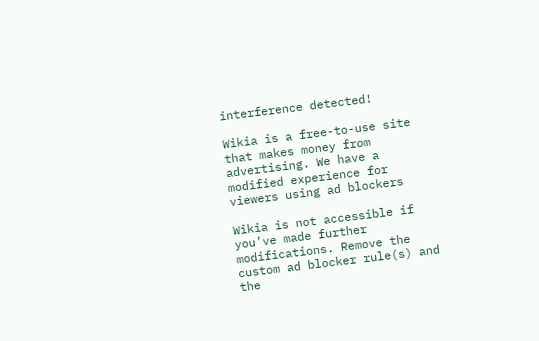interference detected!

Wikia is a free-to-use site that makes money from advertising. We have a modified experience for viewers using ad blockers

Wikia is not accessible if you’ve made further modifications. Remove the custom ad blocker rule(s) and the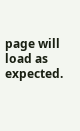page will load as expected.